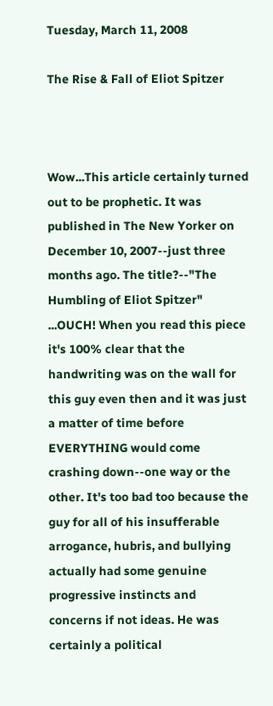Tuesday, March 11, 2008

The Rise & Fall of Eliot Spitzer



Wow...This article certainly turned out to be prophetic. It was published in The New Yorker on December 10, 2007--just three months ago. The title?--"The Humbling of Eliot Spitzer" ...OUCH! When you read this piece it's 100% clear that the handwriting was on the wall for this guy even then and it was just a matter of time before EVERYTHING would come crashing down--one way or the other. It's too bad too because the guy for all of his insufferable arrogance, hubris, and bullying actually had some genuine progressive instincts and concerns if not ideas. He was certainly a political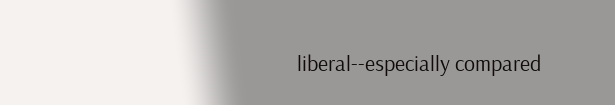liberal--especially compared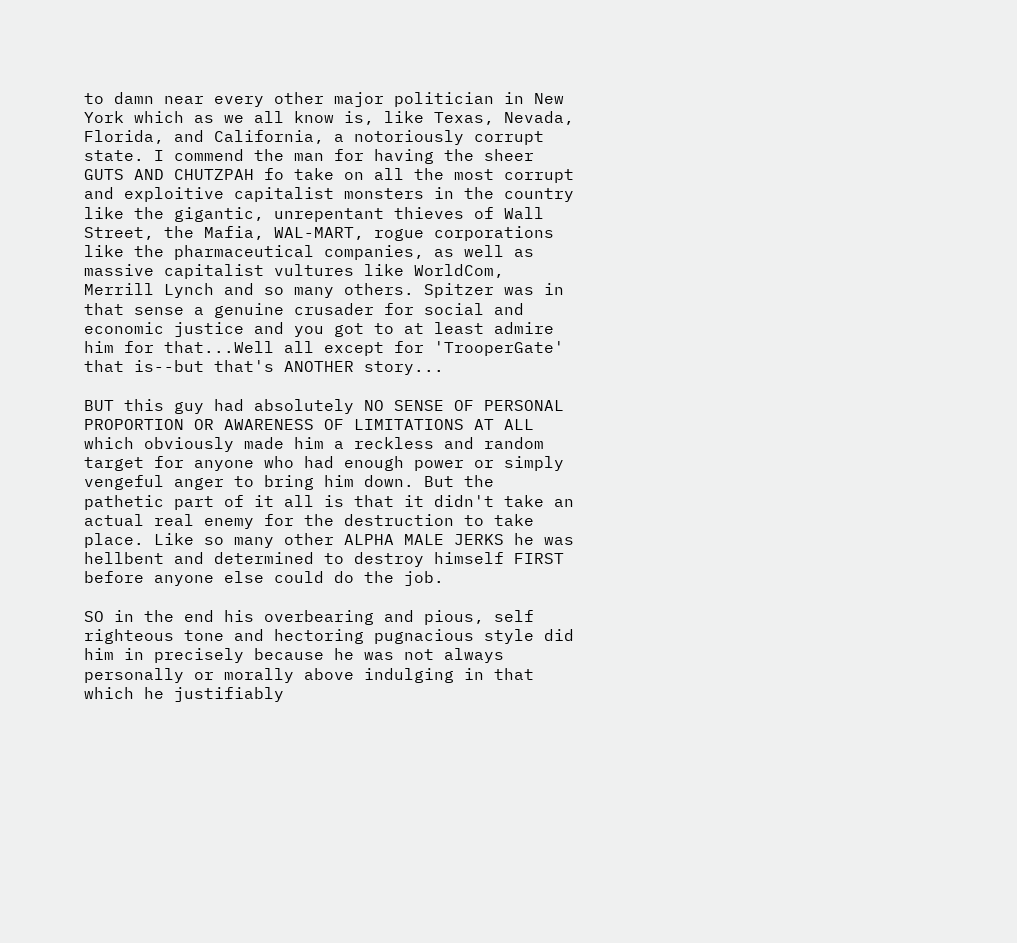to damn near every other major politician in New York which as we all know is, like Texas, Nevada, Florida, and California, a notoriously corrupt state. I commend the man for having the sheer GUTS AND CHUTZPAH fo take on all the most corrupt and exploitive capitalist monsters in the country like the gigantic, unrepentant thieves of Wall Street, the Mafia, WAL-MART, rogue corporations like the pharmaceutical companies, as well as massive capitalist vultures like WorldCom, Merrill Lynch and so many others. Spitzer was in that sense a genuine crusader for social and economic justice and you got to at least admire him for that...Well all except for 'TrooperGate' that is--but that's ANOTHER story...

BUT this guy had absolutely NO SENSE OF PERSONAL PROPORTION OR AWARENESS OF LIMITATIONS AT ALL which obviously made him a reckless and random target for anyone who had enough power or simply vengeful anger to bring him down. But the pathetic part of it all is that it didn't take an actual real enemy for the destruction to take place. Like so many other ALPHA MALE JERKS he was hellbent and determined to destroy himself FIRST before anyone else could do the job.

SO in the end his overbearing and pious, self righteous tone and hectoring pugnacious style did him in precisely because he was not always personally or morally above indulging in that which he justifiably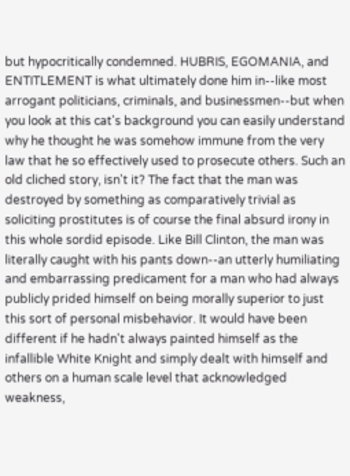but hypocritically condemned. HUBRIS, EGOMANIA, and ENTITLEMENT is what ultimately done him in--like most arrogant politicians, criminals, and businessmen--but when you look at this cat's background you can easily understand why he thought he was somehow immune from the very law that he so effectively used to prosecute others. Such an old cliched story, isn't it? The fact that the man was destroyed by something as comparatively trivial as soliciting prostitutes is of course the final absurd irony in this whole sordid episode. Like Bill Clinton, the man was literally caught with his pants down--an utterly humiliating and embarrassing predicament for a man who had always publicly prided himself on being morally superior to just this sort of personal misbehavior. It would have been different if he hadn't always painted himself as the infallible White Knight and simply dealt with himself and others on a human scale level that acknowledged weakness,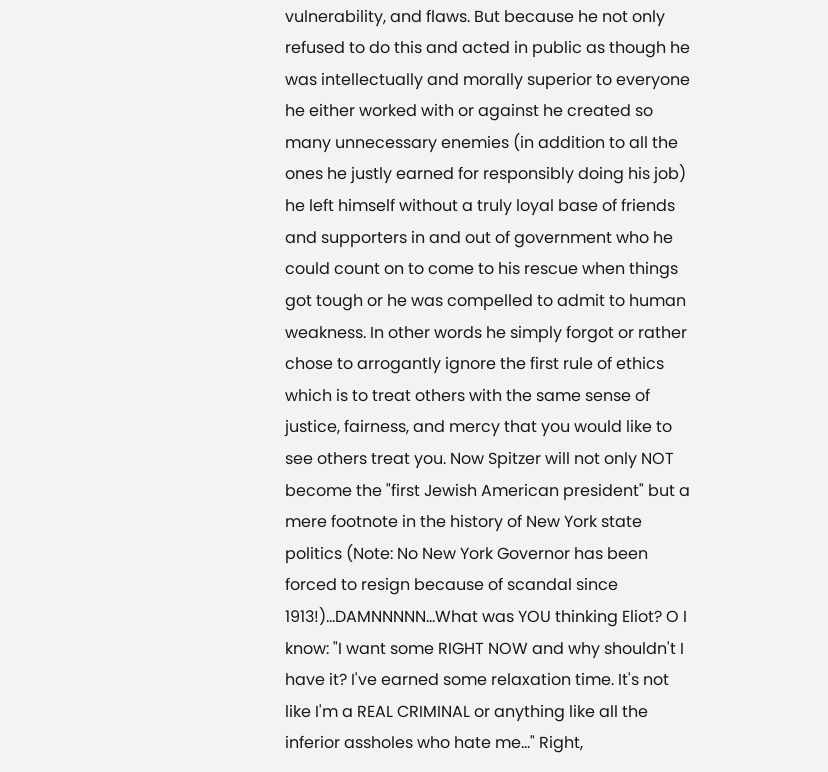vulnerability, and flaws. But because he not only refused to do this and acted in public as though he was intellectually and morally superior to everyone he either worked with or against he created so many unnecessary enemies (in addition to all the ones he justly earned for responsibly doing his job) he left himself without a truly loyal base of friends and supporters in and out of government who he could count on to come to his rescue when things got tough or he was compelled to admit to human weakness. In other words he simply forgot or rather chose to arrogantly ignore the first rule of ethics which is to treat others with the same sense of justice, fairness, and mercy that you would like to see others treat you. Now Spitzer will not only NOT become the "first Jewish American president" but a mere footnote in the history of New York state politics (Note: No New York Governor has been forced to resign because of scandal since 1913!)...DAMNNNNN...What was YOU thinking Eliot? O I know: "I want some RIGHT NOW and why shouldn't I have it? I've earned some relaxation time. It's not like I'm a REAL CRIMINAL or anything like all the inferior assholes who hate me..." Right,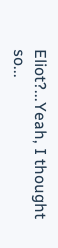Eliot?...Yeah, I thought so...